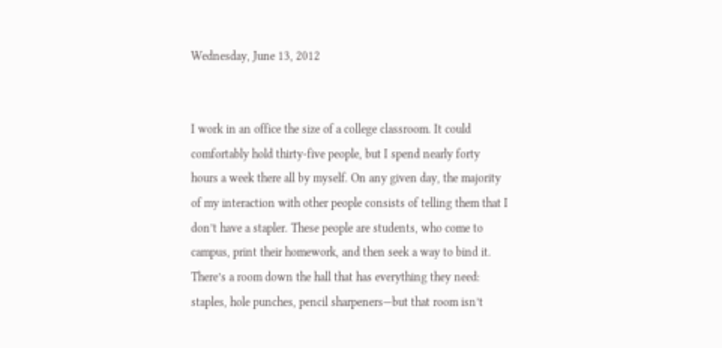Wednesday, June 13, 2012


I work in an office the size of a college classroom. It could comfortably hold thirty-five people, but I spend nearly forty hours a week there all by myself. On any given day, the majority of my interaction with other people consists of telling them that I don’t have a stapler. These people are students, who come to campus, print their homework, and then seek a way to bind it. There’s a room down the hall that has everything they need: staples, hole punches, pencil sharpeners—but that room isn’t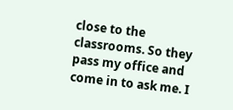close to the classrooms. So they pass my office and come in to ask me. I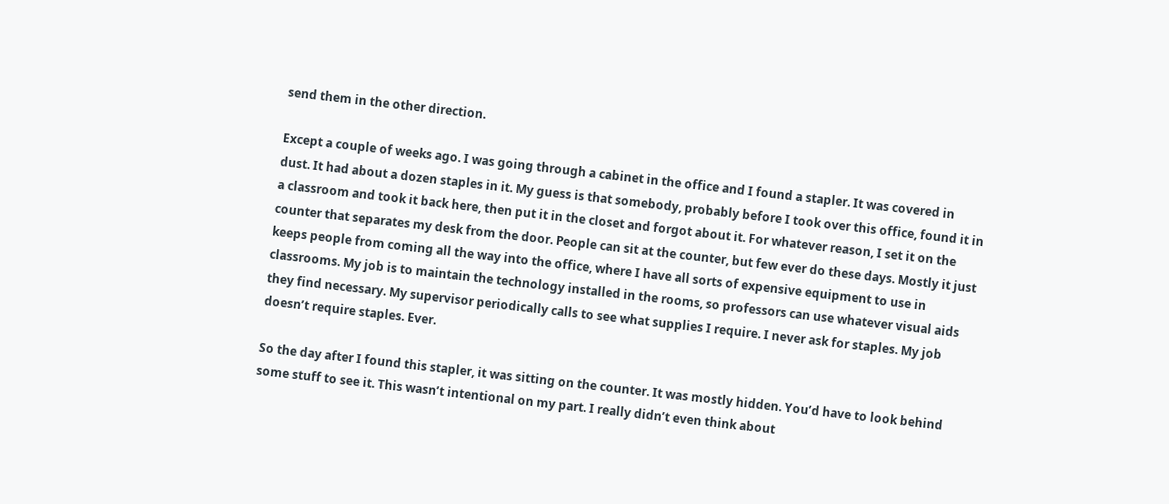send them in the other direction.

Except a couple of weeks ago. I was going through a cabinet in the office and I found a stapler. It was covered in dust. It had about a dozen staples in it. My guess is that somebody, probably before I took over this office, found it in a classroom and took it back here, then put it in the closet and forgot about it. For whatever reason, I set it on the counter that separates my desk from the door. People can sit at the counter, but few ever do these days. Mostly it just keeps people from coming all the way into the office, where I have all sorts of expensive equipment to use in classrooms. My job is to maintain the technology installed in the rooms, so professors can use whatever visual aids they find necessary. My supervisor periodically calls to see what supplies I require. I never ask for staples. My job doesn’t require staples. Ever.

So the day after I found this stapler, it was sitting on the counter. It was mostly hidden. You’d have to look behind some stuff to see it. This wasn’t intentional on my part. I really didn’t even think about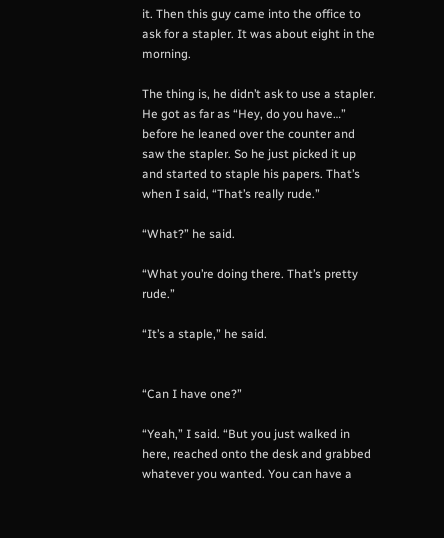it. Then this guy came into the office to ask for a stapler. It was about eight in the morning.

The thing is, he didn’t ask to use a stapler. He got as far as “Hey, do you have…” before he leaned over the counter and saw the stapler. So he just picked it up and started to staple his papers. That’s when I said, “That’s really rude.”

“What?” he said.

“What you’re doing there. That’s pretty rude.”

“It’s a staple,” he said.


“Can I have one?”

“Yeah,” I said. “But you just walked in here, reached onto the desk and grabbed whatever you wanted. You can have a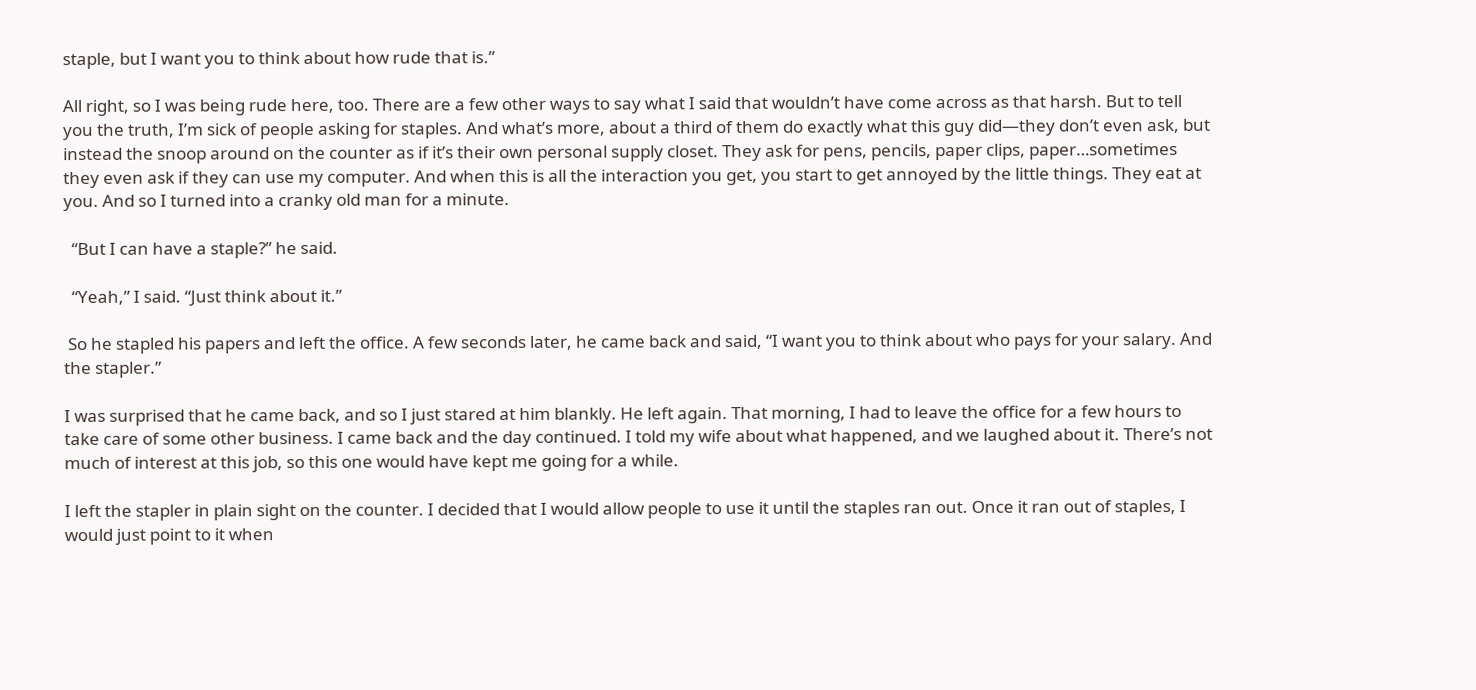staple, but I want you to think about how rude that is.”

All right, so I was being rude here, too. There are a few other ways to say what I said that wouldn’t have come across as that harsh. But to tell you the truth, I’m sick of people asking for staples. And what’s more, about a third of them do exactly what this guy did—they don’t even ask, but instead the snoop around on the counter as if it’s their own personal supply closet. They ask for pens, pencils, paper clips, paper…sometimes they even ask if they can use my computer. And when this is all the interaction you get, you start to get annoyed by the little things. They eat at you. And so I turned into a cranky old man for a minute.

  “But I can have a staple?” he said.

  “Yeah,” I said. “Just think about it.”

 So he stapled his papers and left the office. A few seconds later, he came back and said, “I want you to think about who pays for your salary. And the stapler.”

I was surprised that he came back, and so I just stared at him blankly. He left again. That morning, I had to leave the office for a few hours to take care of some other business. I came back and the day continued. I told my wife about what happened, and we laughed about it. There’s not much of interest at this job, so this one would have kept me going for a while.

I left the stapler in plain sight on the counter. I decided that I would allow people to use it until the staples ran out. Once it ran out of staples, I would just point to it when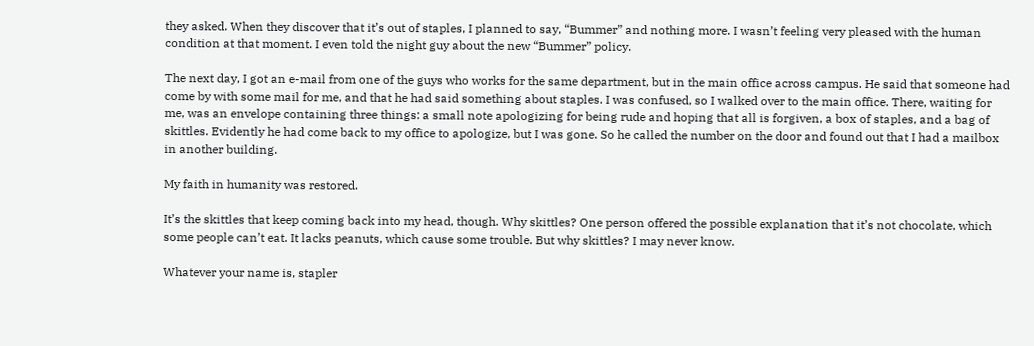they asked. When they discover that it’s out of staples, I planned to say, “Bummer” and nothing more. I wasn’t feeling very pleased with the human condition at that moment. I even told the night guy about the new “Bummer” policy.

The next day, I got an e-mail from one of the guys who works for the same department, but in the main office across campus. He said that someone had come by with some mail for me, and that he had said something about staples. I was confused, so I walked over to the main office. There, waiting for me, was an envelope containing three things: a small note apologizing for being rude and hoping that all is forgiven, a box of staples, and a bag of skittles. Evidently he had come back to my office to apologize, but I was gone. So he called the number on the door and found out that I had a mailbox in another building.

My faith in humanity was restored.

It’s the skittles that keep coming back into my head, though. Why skittles? One person offered the possible explanation that it’s not chocolate, which some people can’t eat. It lacks peanuts, which cause some trouble. But why skittles? I may never know.

Whatever your name is, stapler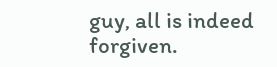guy, all is indeed forgiven.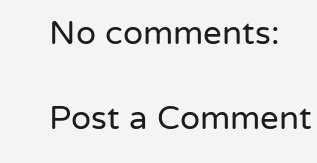No comments:

Post a Comment